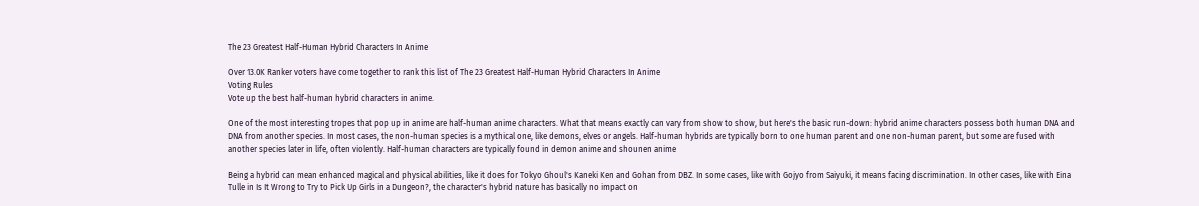The 23 Greatest Half-Human Hybrid Characters In Anime

Over 13.0K Ranker voters have come together to rank this list of The 23 Greatest Half-Human Hybrid Characters In Anime
Voting Rules
Vote up the best half-human hybrid characters in anime.

One of the most interesting tropes that pop up in anime are half-human anime characters. What that means exactly can vary from show to show, but here's the basic run-down: hybrid anime characters possess both human DNA and DNA from another species. In most cases, the non-human species is a mythical one, like demons, elves or angels. Half-human hybrids are typically born to one human parent and one non-human parent, but some are fused with another species later in life, often violently. Half-human characters are typically found in demon anime and shounen anime

Being a hybrid can mean enhanced magical and physical abilities, like it does for Tokyo Ghoul's Kaneki Ken and Gohan from DBZ. In some cases, like with Gojyo from Saiyuki, it means facing discrimination. In other cases, like with Eina Tulle in Is It Wrong to Try to Pick Up Girls in a Dungeon?, the character's hybrid nature has basically no impact on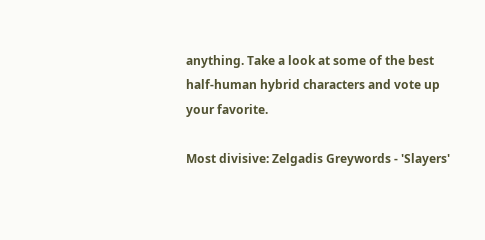anything. Take a look at some of the best half-human hybrid characters and vote up your favorite.

Most divisive: Zelgadis Greywords - 'Slayers'